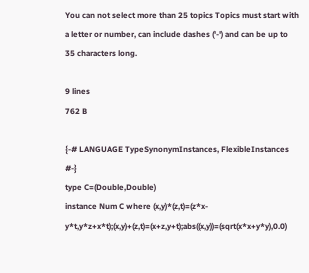You can not select more than 25 topics Topics must start with a letter or number, can include dashes ('-') and can be up to 35 characters long.

9 lines
762 B

{-# LANGUAGE TypeSynonymInstances, FlexibleInstances #-}
type C=(Double,Double)
instance Num C where (x,y)*(z,t)=(z*x-y*t,y*z+x*t);(x,y)+(z,t)=(x+z,y+t);abs((x,y))=(sqrt(x*x+y*y),0.0)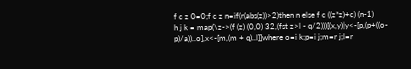f c z 0=0;f c z n=if(r(abs(z))>2)then n else f c ((z*z)+c) (n-1)
h j k = map(\z->(f (z) (0,0) 32,(fst z>l - q/2)))[(x,y)|y<-[p,(p+((o-p)/a))..o],x<-[m,(m + q)..l]]where o=i k;p=i j;m=r j;l=r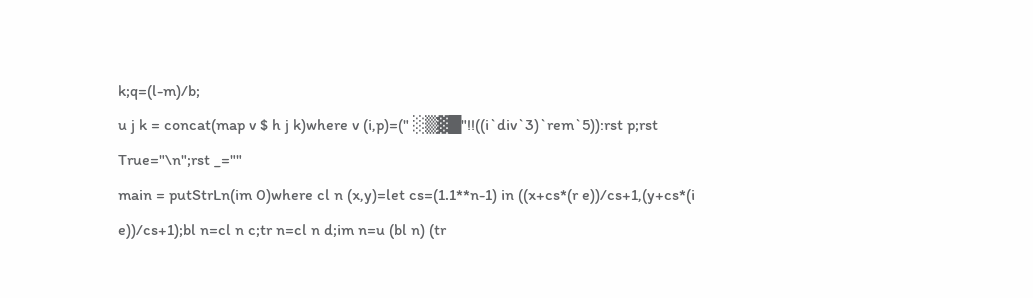k;q=(l-m)/b;
u j k = concat(map v $ h j k)where v (i,p)=(" ░▒▓█"!!((i`div`3)`rem`5)):rst p;rst True="\n";rst _=""
main = putStrLn(im 0)where cl n (x,y)=let cs=(1.1**n-1) in ((x+cs*(r e))/cs+1,(y+cs*(i e))/cs+1);bl n=cl n c;tr n=cl n d;im n=u (bl n) (tr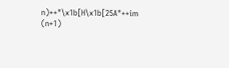n)++"\x1b[H\x1b[25A"++im (n+1)